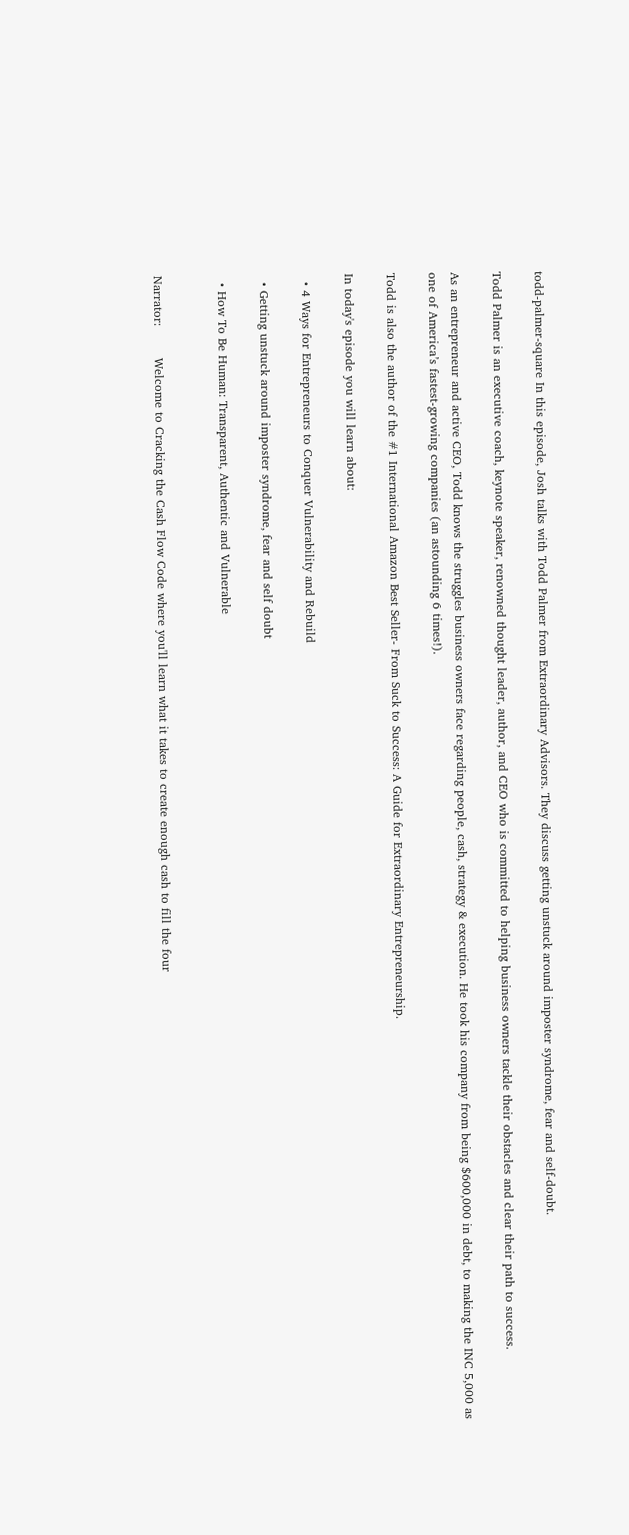todd-palmer-square In this episode, Josh talks with Todd Palmer from Extraordinary Advisors. They discuss getting unstuck around imposter syndrome, fear and self-doubt.

Todd Palmer is an executive coach, keynote speaker, renowned thought leader, author, and CEO who is committed to helping business owners tackle their obstacles and clear their path to success.

As an entrepreneur and active CEO, Todd knows the struggles business owners face regarding people, cash, strategy & execution. He took his company from being $600,000 in debt, to making the INC 5,000 as one of America’s fastest-growing companies (an astounding 6 times!).

Todd is also the author of the #1 International Amazon Best Seller- From Suck to Success: A Guide for Extraordinary Entrepreneurship.

In today's episode you will learn about:

  • 4 Ways for Entrepreneurs to Conquer Vulnerability and Rebuild

  • Getting unstuck around imposter syndrome, fear and self doubt

  • How To Be Human: Transparent, Authentic and Vulnerable


Narrator:        Welcome to Cracking the Cash Flow Code where you'll learn what it takes to create enough cash to fill the four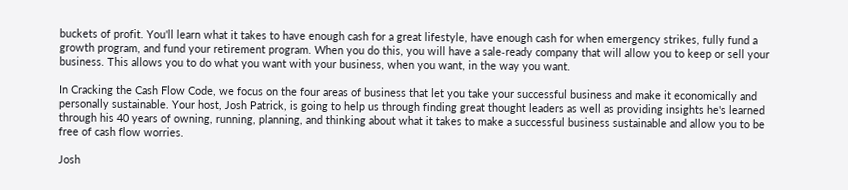buckets of profit. You'll learn what it takes to have enough cash for a great lifestyle, have enough cash for when emergency strikes, fully fund a growth program, and fund your retirement program. When you do this, you will have a sale‑ready company that will allow you to keep or sell your business. This allows you to do what you want with your business, when you want, in the way you want.

In Cracking the Cash Flow Code, we focus on the four areas of business that let you take your successful business and make it economically and personally sustainable. Your host, Josh Patrick, is going to help us through finding great thought leaders as well as providing insights he's learned through his 40 years of owning, running, planning, and thinking about what it takes to make a successful business sustainable and allow you to be free of cash flow worries.

Josh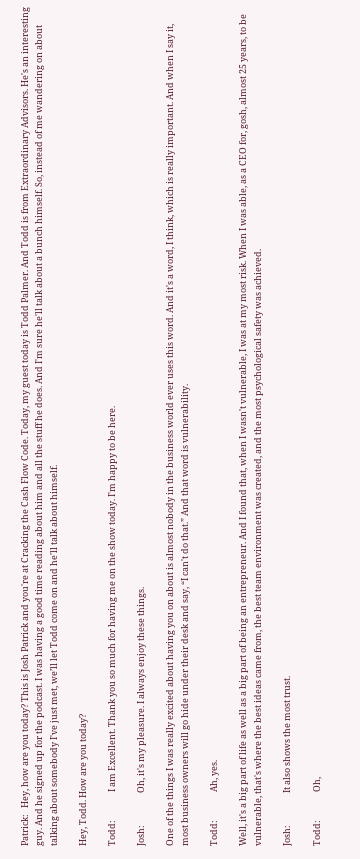Patrick:   Hey, how are you today? This is Josh Patrick and you're at Cracking the Cash Flow Code. Today, my guest today is Todd Palmer. And Todd is from Extraordinary Advisors. He's an interesting guy. And he signed up for the podcast. I was having a good time reading about him and all the stuff he does. And I'm sure he'll talk about a bunch himself. So, instead of me wandering on about talking about somebody I've just met, we’ll let Todd come on and he'll talk about himself.

Hey, Todd. How are you today?

Todd:              I am Excellent. Thank you so much for having me on the show today. I'm happy to be here.

Josh:                Oh, it's my pleasure. I always enjoy these things.

One of the things I was really excited about having you on about is almost nobody in the business world ever uses this word. And it's a word, I think, which is really important. And when I say it, most business owners will go hide under their desk and say, “I can't do that.” And that word is vulnerability.

Todd:              Ah, yes.

Well, it's a big part of life as well as a big part of being an entrepreneur. And I found that, when I wasn't vulnerable, I was at my most risk. When I was able, as a CEO for, gosh, almost 25 years, to be vulnerable, that's where the best ideas came from, the best team environment was created, and the most psychological safety was achieved.

Josh:                It also shows the most trust.

Todd:              Oh,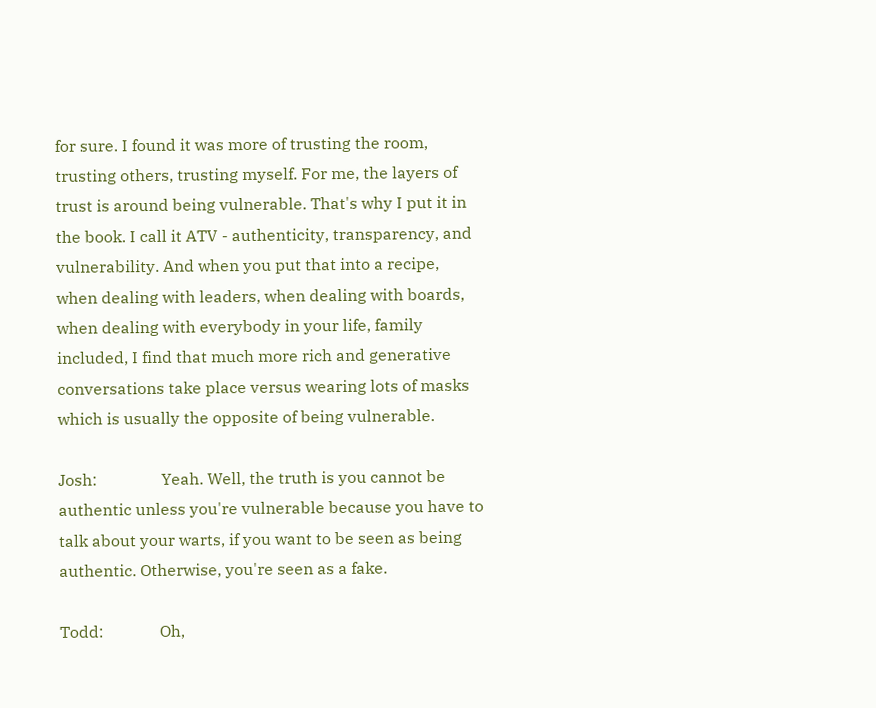for sure. I found it was more of trusting the room, trusting others, trusting myself. For me, the layers of trust is around being vulnerable. That's why I put it in the book. I call it ATV - authenticity, transparency, and vulnerability. And when you put that into a recipe, when dealing with leaders, when dealing with boards, when dealing with everybody in your life, family included, I find that much more rich and generative conversations take place versus wearing lots of masks which is usually the opposite of being vulnerable.

Josh:                Yeah. Well, the truth is you cannot be authentic unless you're vulnerable because you have to talk about your warts, if you want to be seen as being authentic. Otherwise, you're seen as a fake.

Todd:              Oh,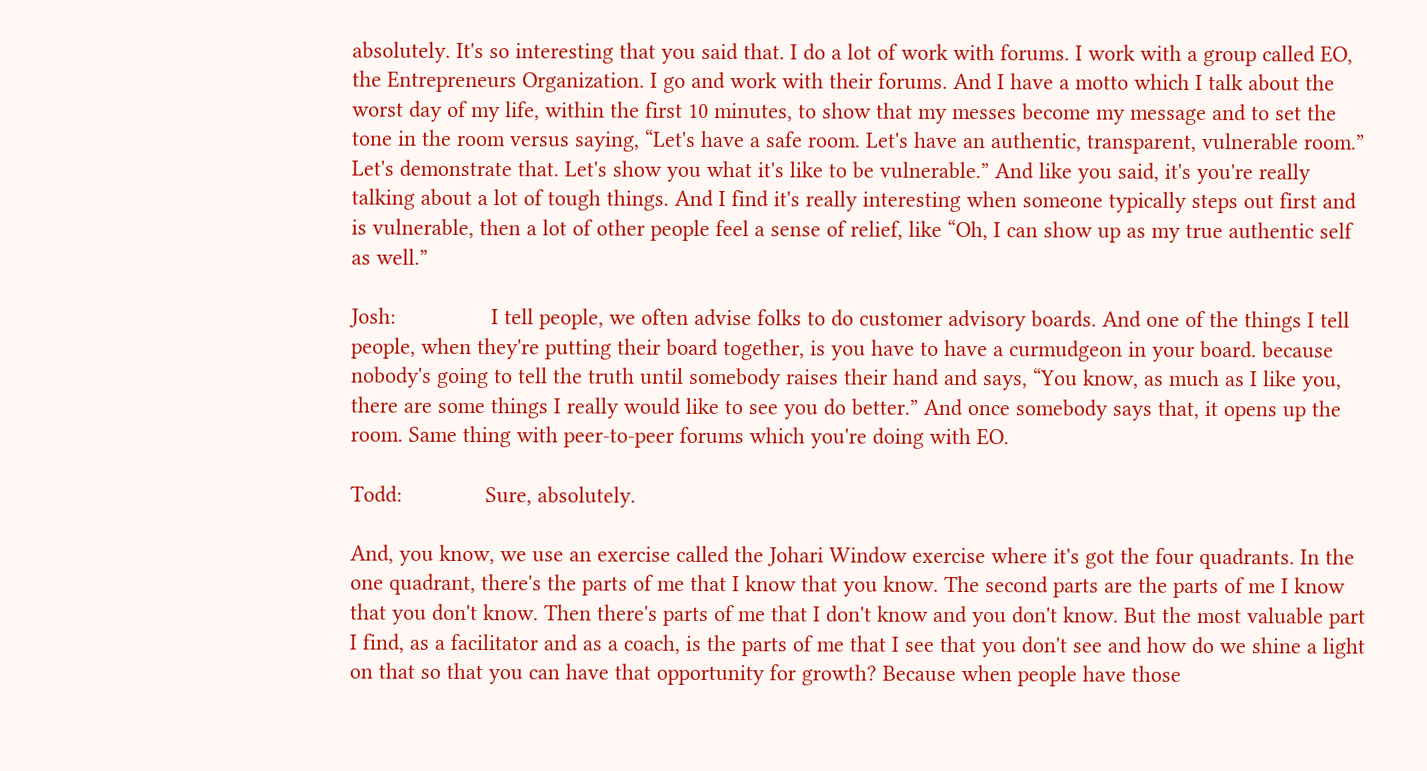absolutely. It's so interesting that you said that. I do a lot of work with forums. I work with a group called EO, the Entrepreneurs Organization. I go and work with their forums. And I have a motto which I talk about the worst day of my life, within the first 10 minutes, to show that my messes become my message and to set the tone in the room versus saying, “Let's have a safe room. Let's have an authentic, transparent, vulnerable room.” Let's demonstrate that. Let's show you what it's like to be vulnerable.” And like you said, it's you're really talking about a lot of tough things. And I find it's really interesting when someone typically steps out first and is vulnerable, then a lot of other people feel a sense of relief, like “Oh, I can show up as my true authentic self as well.”

Josh:                I tell people, we often advise folks to do customer advisory boards. And one of the things I tell people, when they're putting their board together, is you have to have a curmudgeon in your board. because nobody's going to tell the truth until somebody raises their hand and says, “You know, as much as I like you, there are some things I really would like to see you do better.” And once somebody says that, it opens up the room. Same thing with peer‑to‑peer forums which you're doing with EO.

Todd:              Sure, absolutely.

And, you know, we use an exercise called the Johari Window exercise where it's got the four quadrants. In the one quadrant, there's the parts of me that I know that you know. The second parts are the parts of me I know that you don't know. Then there's parts of me that I don't know and you don't know. But the most valuable part I find, as a facilitator and as a coach, is the parts of me that I see that you don't see and how do we shine a light on that so that you can have that opportunity for growth? Because when people have those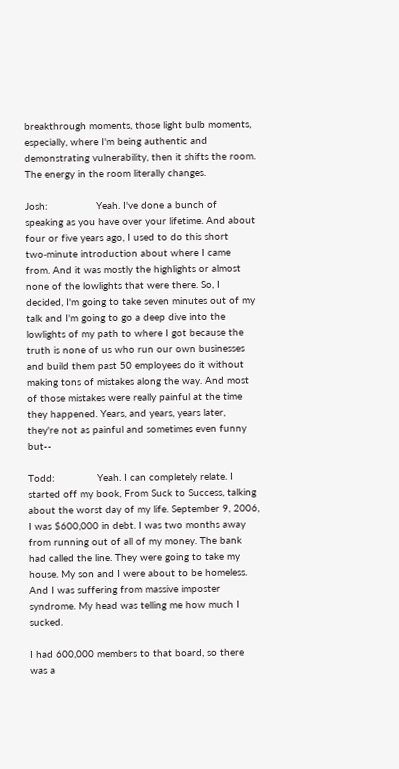breakthrough moments, those light bulb moments, especially, where I'm being authentic and demonstrating vulnerability, then it shifts the room. The energy in the room literally changes.

Josh:                Yeah. I've done a bunch of speaking as you have over your lifetime. And about four or five years ago, I used to do this short two‑minute introduction about where I came from. And it was mostly the highlights or almost none of the lowlights that were there. So, I decided, I'm going to take seven minutes out of my talk and I'm going to go a deep dive into the lowlights of my path to where I got because the truth is none of us who run our own businesses and build them past 50 employees do it without making tons of mistakes along the way. And most of those mistakes were really painful at the time they happened. Years, and years, years later, they're not as painful and sometimes even funny but--

Todd:              Yeah. I can completely relate. I started off my book, From Suck to Success, talking about the worst day of my life. September 9, 2006, I was $600,000 in debt. I was two months away from running out of all of my money. The bank had called the line. They were going to take my house. My son and I were about to be homeless. And I was suffering from massive imposter syndrome. My head was telling me how much I sucked.

I had 600,000 members to that board, so there was a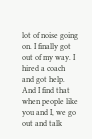lot of noise going on. I finally got out of my way. I hired a coach and got help. And I find that when people like you and I, we go out and talk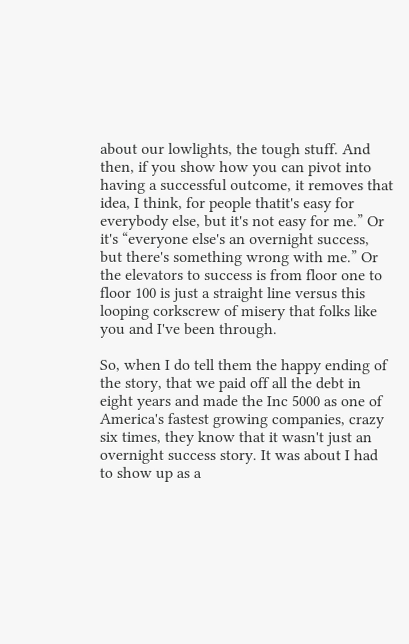about our lowlights, the tough stuff. And then, if you show how you can pivot into having a successful outcome, it removes that idea, I think, for people thatit's easy for everybody else, but it's not easy for me.” Or it's “everyone else's an overnight success, but there's something wrong with me.” Or the elevators to success is from floor one to floor 100 is just a straight line versus this looping corkscrew of misery that folks like you and I've been through.

So, when I do tell them the happy ending of the story, that we paid off all the debt in eight years and made the Inc 5000 as one of America's fastest growing companies, crazy six times, they know that it wasn't just an overnight success story. It was about I had to show up as a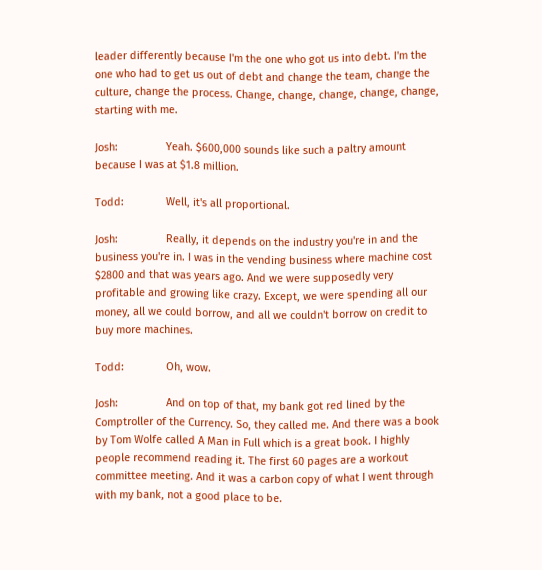leader differently because I'm the one who got us into debt. I'm the one who had to get us out of debt and change the team, change the culture, change the process. Change, change, change, change, change, starting with me.

Josh:                Yeah. $600,000 sounds like such a paltry amount because I was at $1.8 million.

Todd:              Well, it's all proportional.

Josh:                Really, it depends on the industry you're in and the business you're in. I was in the vending business where machine cost $2800 and that was years ago. And we were supposedly very profitable and growing like crazy. Except, we were spending all our money, all we could borrow, and all we couldn't borrow on credit to buy more machines.

Todd:              Oh, wow.

Josh:                And on top of that, my bank got red lined by the Comptroller of the Currency. So, they called me. And there was a book by Tom Wolfe called A Man in Full which is a great book. I highly people recommend reading it. The first 60 pages are a workout committee meeting. And it was a carbon copy of what I went through with my bank, not a good place to be.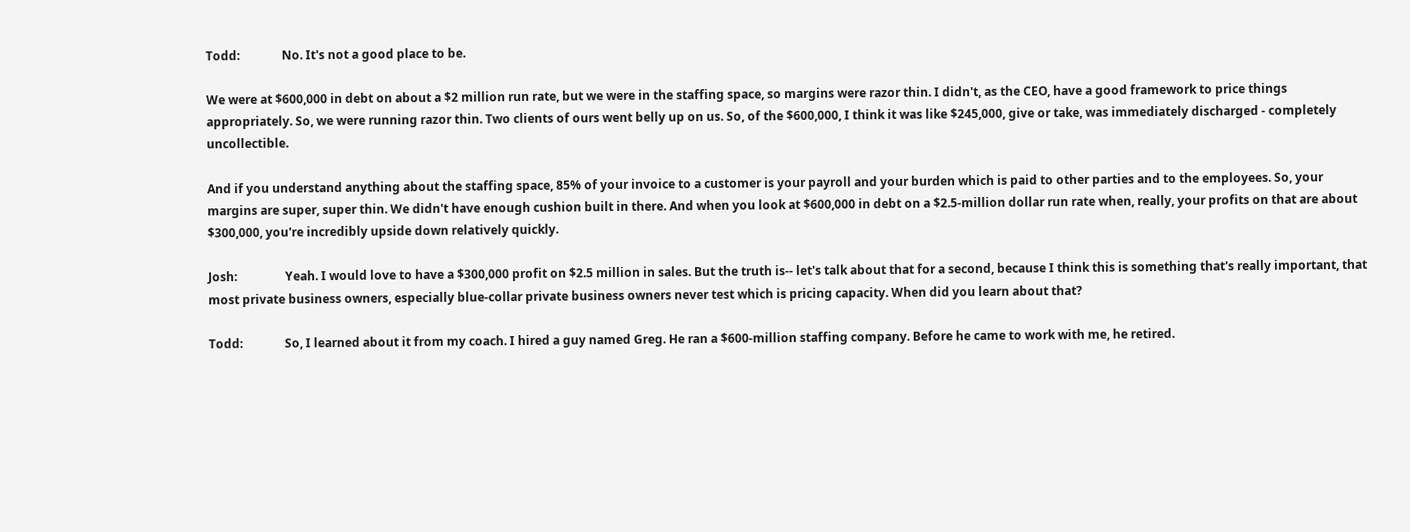Todd:              No. It's not a good place to be.

We were at $600,000 in debt on about a $2 million run rate, but we were in the staffing space, so margins were razor thin. I didn't, as the CEO, have a good framework to price things appropriately. So, we were running razor thin. Two clients of ours went belly up on us. So, of the $600,000, I think it was like $245,000, give or take, was immediately discharged - completely uncollectible.

And if you understand anything about the staffing space, 85% of your invoice to a customer is your payroll and your burden which is paid to other parties and to the employees. So, your margins are super, super thin. We didn't have enough cushion built in there. And when you look at $600,000 in debt on a $2.5‑million dollar run rate when, really, your profits on that are about $300,000, you're incredibly upside down relatively quickly.

Josh:                Yeah. I would love to have a $300,000 profit on $2.5 million in sales. But the truth is-- let's talk about that for a second, because I think this is something that's really important, that most private business owners, especially blue‑collar private business owners never test which is pricing capacity. When did you learn about that?

Todd:              So, I learned about it from my coach. I hired a guy named Greg. He ran a $600‑million staffing company. Before he came to work with me, he retired.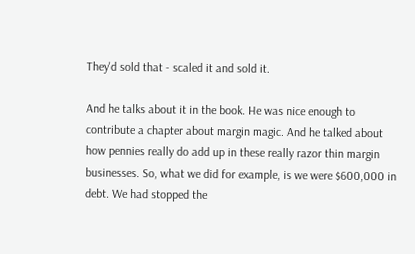They'd sold that - scaled it and sold it.

And he talks about it in the book. He was nice enough to contribute a chapter about margin magic. And he talked about how pennies really do add up in these really razor thin margin businesses. So, what we did for example, is we were $600,000 in debt. We had stopped the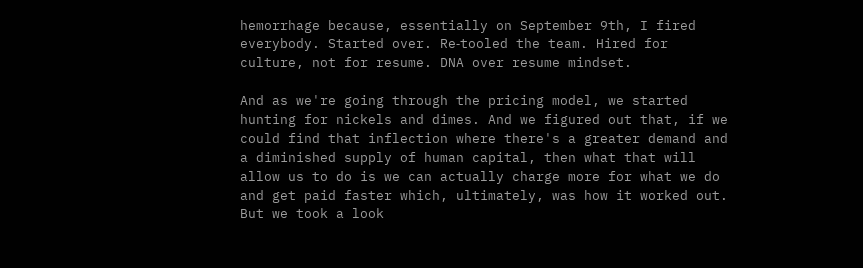hemorrhage because, essentially on September 9th, I fired everybody. Started over. Re‑tooled the team. Hired for culture, not for resume. DNA over resume mindset.

And as we're going through the pricing model, we started hunting for nickels and dimes. And we figured out that, if we could find that inflection where there's a greater demand and a diminished supply of human capital, then what that will allow us to do is we can actually charge more for what we do and get paid faster which, ultimately, was how it worked out. But we took a look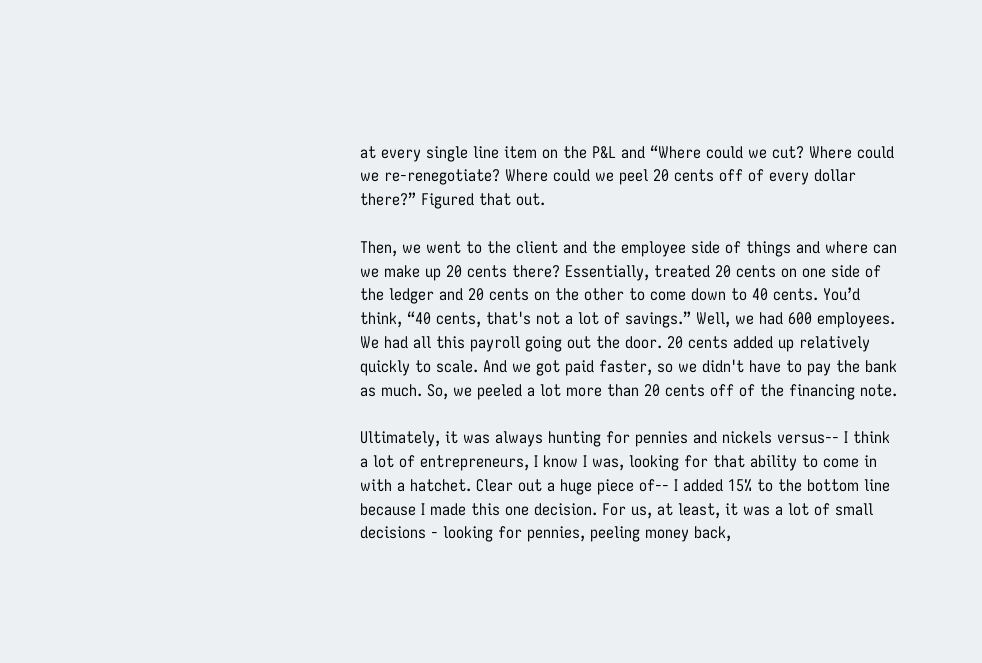at every single line item on the P&L and “Where could we cut? Where could we re‑renegotiate? Where could we peel 20 cents off of every dollar there?” Figured that out.

Then, we went to the client and the employee side of things and where can we make up 20 cents there? Essentially, treated 20 cents on one side of the ledger and 20 cents on the other to come down to 40 cents. You’d think, “40 cents, that's not a lot of savings.” Well, we had 600 employees. We had all this payroll going out the door. 20 cents added up relatively quickly to scale. And we got paid faster, so we didn't have to pay the bank as much. So, we peeled a lot more than 20 cents off of the financing note.

Ultimately, it was always hunting for pennies and nickels versus-- I think a lot of entrepreneurs, I know I was, looking for that ability to come in with a hatchet. Clear out a huge piece of-- I added 15% to the bottom line because I made this one decision. For us, at least, it was a lot of small decisions - looking for pennies, peeling money back,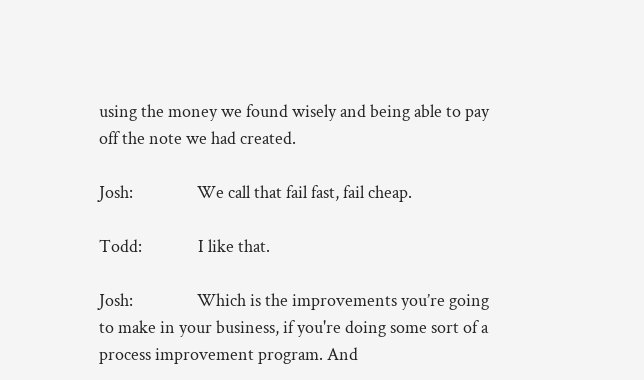using the money we found wisely and being able to pay off the note we had created.

Josh:                We call that fail fast, fail cheap.

Todd:              I like that.

Josh:                Which is the improvements you’re going to make in your business, if you're doing some sort of a process improvement program. And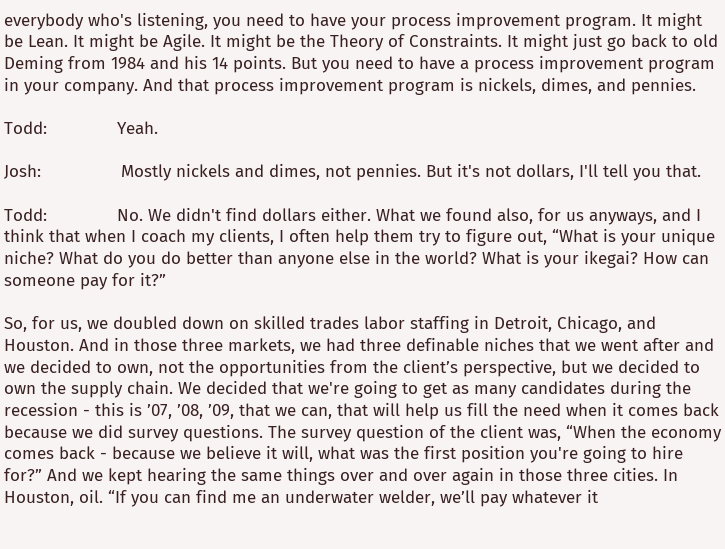everybody who's listening, you need to have your process improvement program. It might be Lean. It might be Agile. It might be the Theory of Constraints. It might just go back to old Deming from 1984 and his 14 points. But you need to have a process improvement program in your company. And that process improvement program is nickels, dimes, and pennies.

Todd:              Yeah.

Josh:                Mostly nickels and dimes, not pennies. But it's not dollars, I'll tell you that.

Todd:              No. We didn't find dollars either. What we found also, for us anyways, and I think that when I coach my clients, I often help them try to figure out, “What is your unique niche? What do you do better than anyone else in the world? What is your ikegai? How can someone pay for it?”

So, for us, we doubled down on skilled trades labor staffing in Detroit, Chicago, and Houston. And in those three markets, we had three definable niches that we went after and we decided to own, not the opportunities from the client’s perspective, but we decided to own the supply chain. We decided that we're going to get as many candidates during the recession - this is ’07, ’08, ’09, that we can, that will help us fill the need when it comes back because we did survey questions. The survey question of the client was, “When the economy comes back - because we believe it will, what was the first position you're going to hire for?” And we kept hearing the same things over and over again in those three cities. In Houston, oil. “If you can find me an underwater welder, we’ll pay whatever it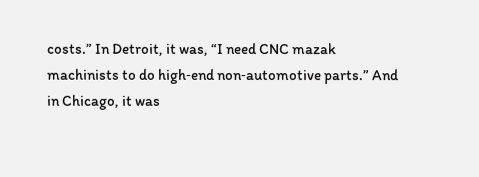costs.” In Detroit, it was, “I need CNC mazak machinists to do high‑end non‑automotive parts.” And in Chicago, it was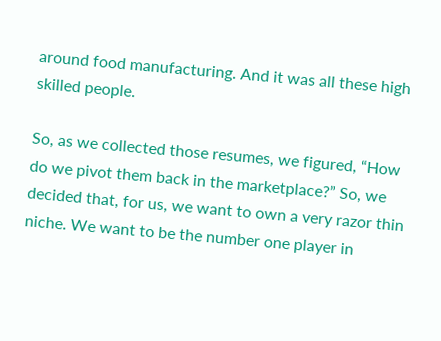around food manufacturing. And it was all these high skilled people.

So, as we collected those resumes, we figured, “How do we pivot them back in the marketplace?” So, we decided that, for us, we want to own a very razor thin niche. We want to be the number one player in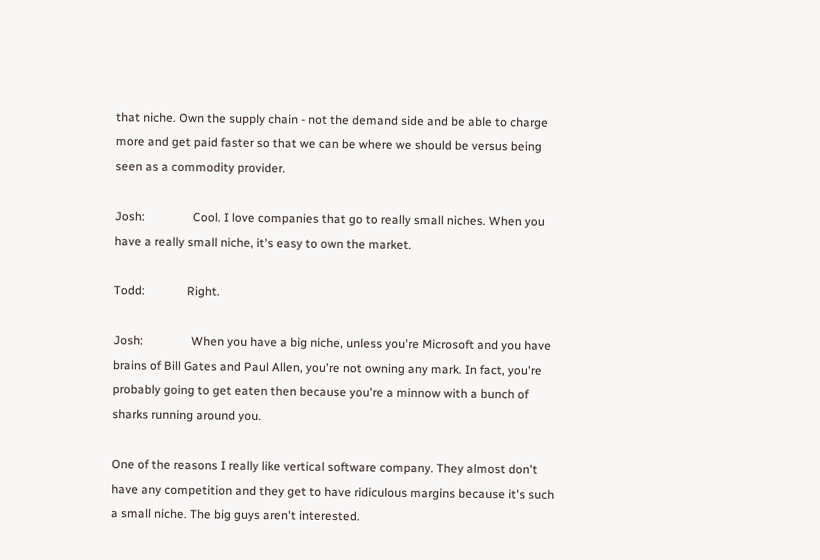that niche. Own the supply chain - not the demand side and be able to charge more and get paid faster so that we can be where we should be versus being seen as a commodity provider.

Josh:                Cool. I love companies that go to really small niches. When you have a really small niche, it's easy to own the market.

Todd:              Right.

Josh:                When you have a big niche, unless you're Microsoft and you have brains of Bill Gates and Paul Allen, you're not owning any mark. In fact, you're probably going to get eaten then because you're a minnow with a bunch of sharks running around you.

One of the reasons I really like vertical software company. They almost don't have any competition and they get to have ridiculous margins because it's such a small niche. The big guys aren't interested.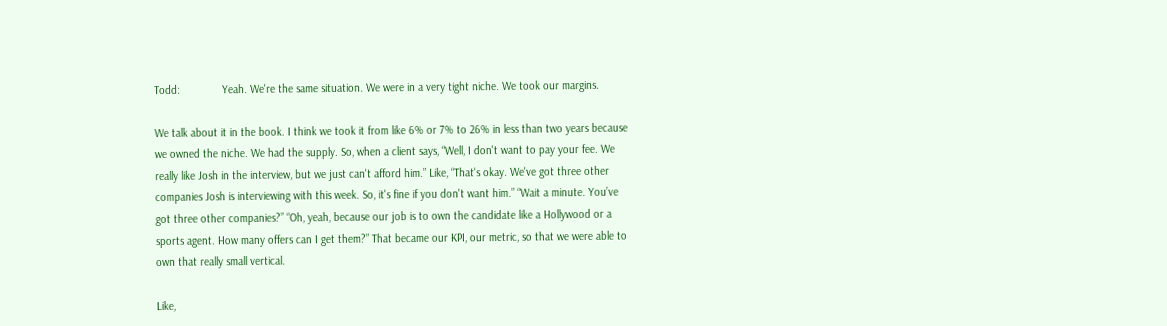Todd:              Yeah. We're the same situation. We were in a very tight niche. We took our margins.

We talk about it in the book. I think we took it from like 6% or 7% to 26% in less than two years because we owned the niche. We had the supply. So, when a client says, “Well, I don't want to pay your fee. We really like Josh in the interview, but we just can't afford him.” Like, “That's okay. We've got three other companies Josh is interviewing with this week. So, it's fine if you don't want him.” “Wait a minute. You’ve got three other companies?” “Oh, yeah, because our job is to own the candidate like a Hollywood or a sports agent. How many offers can I get them?” That became our KPI, our metric, so that we were able to own that really small vertical.

Like,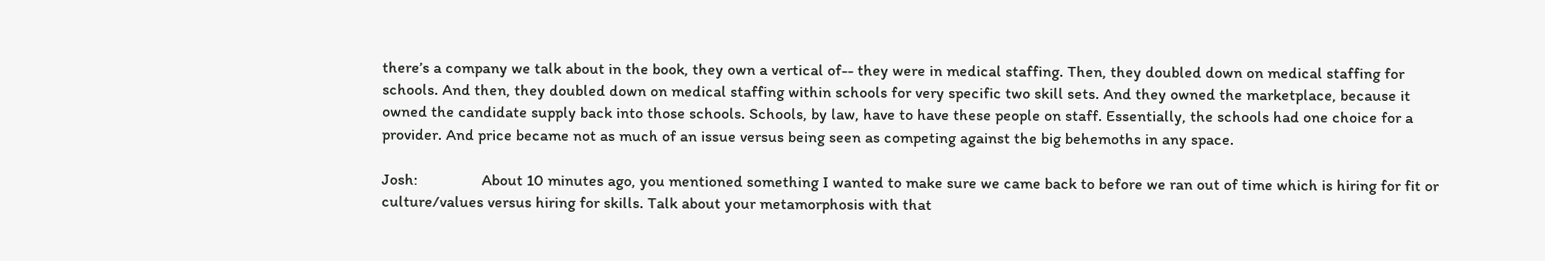there’s a company we talk about in the book, they own a vertical of-- they were in medical staffing. Then, they doubled down on medical staffing for schools. And then, they doubled down on medical staffing within schools for very specific two skill sets. And they owned the marketplace, because it owned the candidate supply back into those schools. Schools, by law, have to have these people on staff. Essentially, the schools had one choice for a provider. And price became not as much of an issue versus being seen as competing against the big behemoths in any space.

Josh:                About 10 minutes ago, you mentioned something I wanted to make sure we came back to before we ran out of time which is hiring for fit or culture/values versus hiring for skills. Talk about your metamorphosis with that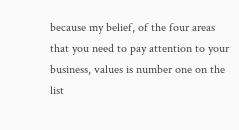because my belief, of the four areas that you need to pay attention to your business, values is number one on the list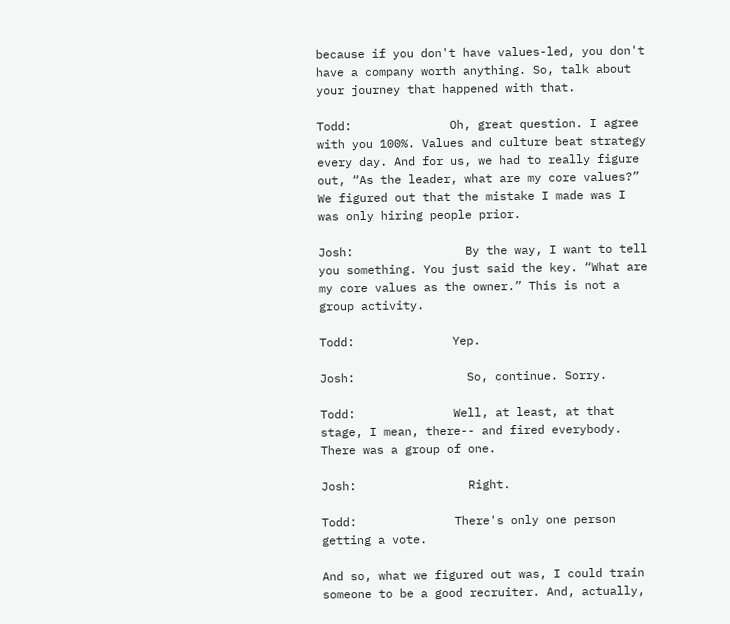because if you don't have values-led, you don't have a company worth anything. So, talk about your journey that happened with that.

Todd:              Oh, great question. I agree with you 100%. Values and culture beat strategy every day. And for us, we had to really figure out, “As the leader, what are my core values?” We figured out that the mistake I made was I was only hiring people prior.

Josh:                By the way, I want to tell you something. You just said the key. “What are my core values as the owner.” This is not a group activity.

Todd:              Yep.

Josh:                So, continue. Sorry.

Todd:              Well, at least, at that stage, I mean, there-- and fired everybody. There was a group of one.

Josh:                Right.

Todd:              There's only one person getting a vote.

And so, what we figured out was, I could train someone to be a good recruiter. And, actually,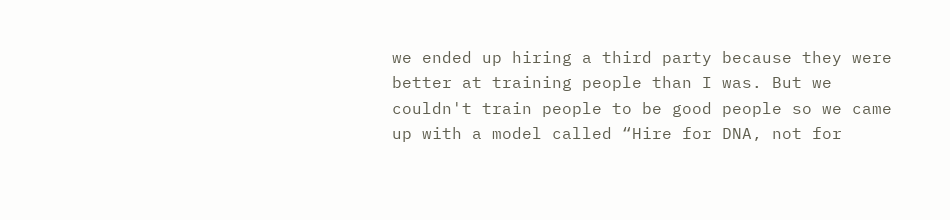we ended up hiring a third party because they were better at training people than I was. But we couldn't train people to be good people so we came up with a model called “Hire for DNA, not for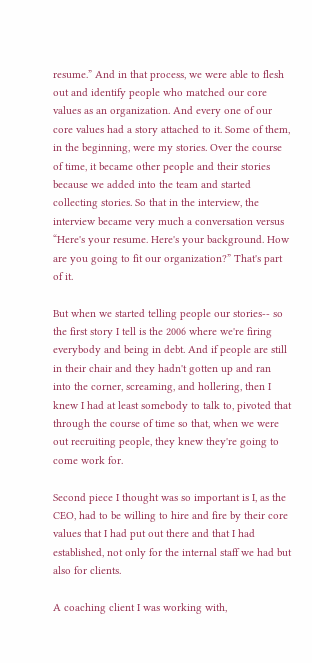resume.” And in that process, we were able to flesh out and identify people who matched our core values as an organization. And every one of our core values had a story attached to it. Some of them, in the beginning, were my stories. Over the course of time, it became other people and their stories because we added into the team and started collecting stories. So that in the interview, the interview became very much a conversation versus “Here's your resume. Here's your background. How are you going to fit our organization?” That's part of it.

But when we started telling people our stories-- so the first story I tell is the 2006 where we're firing everybody and being in debt. And if people are still in their chair and they hadn't gotten up and ran into the corner, screaming, and hollering, then I knew I had at least somebody to talk to, pivoted that through the course of time so that, when we were out recruiting people, they knew they're going to come work for.

Second piece I thought was so important is I, as the CEO, had to be willing to hire and fire by their core values that I had put out there and that I had established, not only for the internal staff we had but also for clients.

A coaching client I was working with,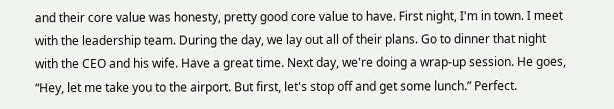and their core value was honesty, pretty good core value to have. First night, I'm in town. I meet with the leadership team. During the day, we lay out all of their plans. Go to dinner that night with the CEO and his wife. Have a great time. Next day, we're doing a wrap‑up session. He goes, “Hey, let me take you to the airport. But first, let's stop off and get some lunch.” Perfect.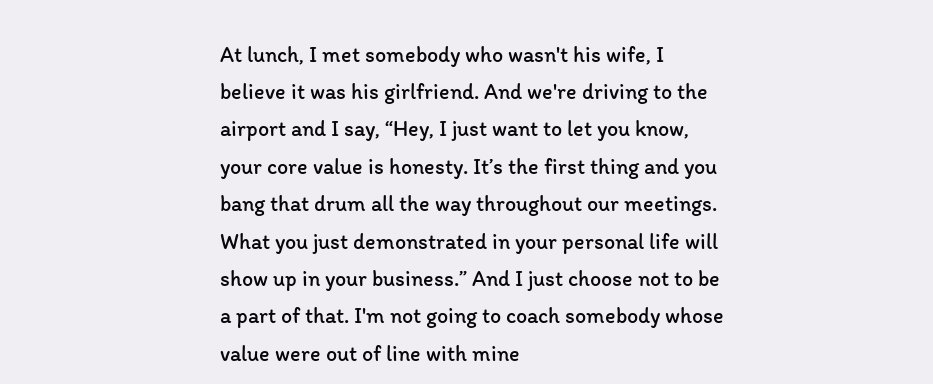At lunch, I met somebody who wasn't his wife, I believe it was his girlfriend. And we're driving to the airport and I say, “Hey, I just want to let you know, your core value is honesty. It’s the first thing and you bang that drum all the way throughout our meetings. What you just demonstrated in your personal life will show up in your business.” And I just choose not to be a part of that. I'm not going to coach somebody whose value were out of line with mine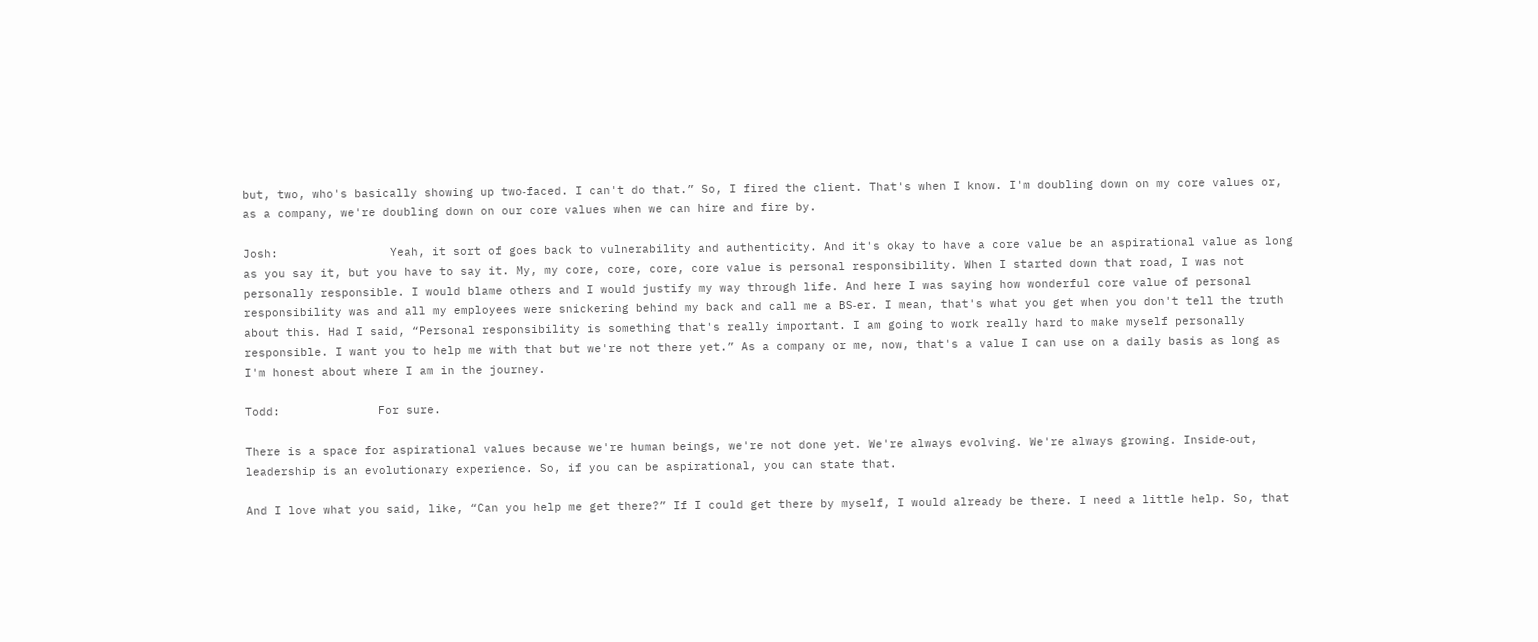but, two, who's basically showing up two‑faced. I can't do that.” So, I fired the client. That's when I know. I'm doubling down on my core values or, as a company, we're doubling down on our core values when we can hire and fire by.

Josh:                Yeah, it sort of goes back to vulnerability and authenticity. And it's okay to have a core value be an aspirational value as long as you say it, but you have to say it. My, my core, core, core, core value is personal responsibility. When I started down that road, I was not personally responsible. I would blame others and I would justify my way through life. And here I was saying how wonderful core value of personal responsibility was and all my employees were snickering behind my back and call me a BS‑er. I mean, that's what you get when you don't tell the truth about this. Had I said, “Personal responsibility is something that's really important. I am going to work really hard to make myself personally responsible. I want you to help me with that but we're not there yet.” As a company or me, now, that's a value I can use on a daily basis as long as I'm honest about where I am in the journey.

Todd:              For sure.

There is a space for aspirational values because we're human beings, we're not done yet. We're always evolving. We're always growing. Inside‑out, leadership is an evolutionary experience. So, if you can be aspirational, you can state that.

And I love what you said, like, “Can you help me get there?” If I could get there by myself, I would already be there. I need a little help. So, that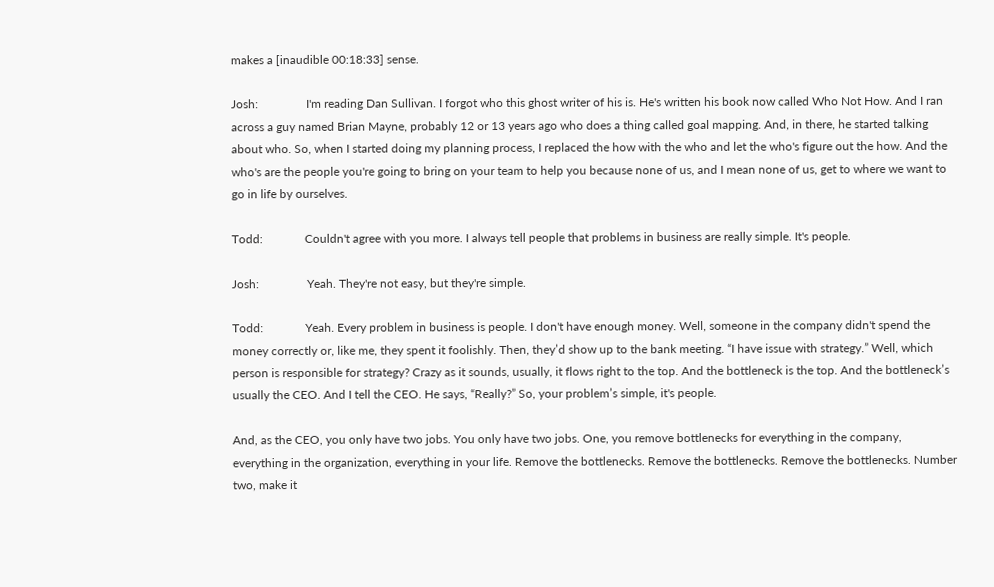makes a [inaudible 00:18:33] sense.

Josh:                I'm reading Dan Sullivan. I forgot who this ghost writer of his is. He's written his book now called Who Not How. And I ran across a guy named Brian Mayne, probably 12 or 13 years ago who does a thing called goal mapping. And, in there, he started talking about who. So, when I started doing my planning process, I replaced the how with the who and let the who's figure out the how. And the who's are the people you're going to bring on your team to help you because none of us, and I mean none of us, get to where we want to go in life by ourselves.

Todd:              Couldn't agree with you more. I always tell people that problems in business are really simple. It's people.

Josh:                Yeah. They're not easy, but they're simple.

Todd:              Yeah. Every problem in business is people. I don't have enough money. Well, someone in the company didn't spend the money correctly or, like me, they spent it foolishly. Then, they’d show up to the bank meeting. “I have issue with strategy.” Well, which person is responsible for strategy? Crazy as it sounds, usually, it flows right to the top. And the bottleneck is the top. And the bottleneck’s usually the CEO. And I tell the CEO. He says, “Really?” So, your problem’s simple, it's people.

And, as the CEO, you only have two jobs. You only have two jobs. One, you remove bottlenecks for everything in the company, everything in the organization, everything in your life. Remove the bottlenecks. Remove the bottlenecks. Remove the bottlenecks. Number two, make it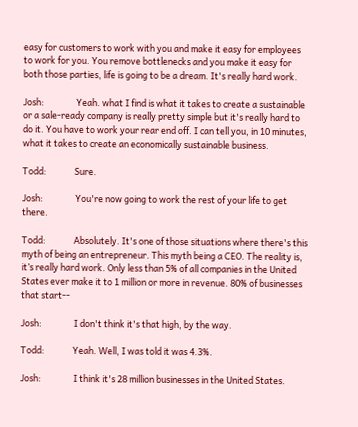easy for customers to work with you and make it easy for employees to work for you. You remove bottlenecks and you make it easy for both those parties, life is going to be a dream. It's really hard work.

Josh:                Yeah. what I find is what it takes to create a sustainable or a sale‑ready company is really pretty simple but it's really hard to do it. You have to work your rear end off. I can tell you, in 10 minutes, what it takes to create an economically sustainable business.

Todd:              Sure.

Josh:                You're now going to work the rest of your life to get there.

Todd:              Absolutely. It's one of those situations where there's this myth of being an entrepreneur. This myth being a CEO. The reality is, it’s really hard work. Only less than 5% of all companies in the United States ever make it to 1 million or more in revenue. 80% of businesses that start--

Josh:                I don't think it's that high, by the way.

Todd:              Yeah. Well, I was told it was 4.3%.

Josh:                I think it's 28 million businesses in the United States.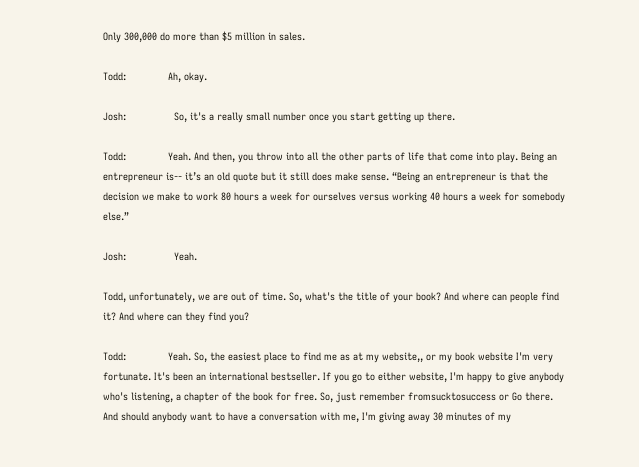Only 300,000 do more than $5 million in sales.

Todd:              Ah, okay.

Josh:                So, it's a really small number once you start getting up there.

Todd:              Yeah. And then, you throw into all the other parts of life that come into play. Being an entrepreneur is-- it’s an old quote but it still does make sense. “Being an entrepreneur is that the decision we make to work 80 hours a week for ourselves versus working 40 hours a week for somebody else.”

Josh:                Yeah.

Todd, unfortunately, we are out of time. So, what's the title of your book? And where can people find it? And where can they find you?

Todd:              Yeah. So, the easiest place to find me as at my website,, or my book website I'm very fortunate. It's been an international bestseller. If you go to either website, I'm happy to give anybody who's listening, a chapter of the book for free. So, just remember fromsucktosuccess or Go there. And should anybody want to have a conversation with me, I'm giving away 30 minutes of my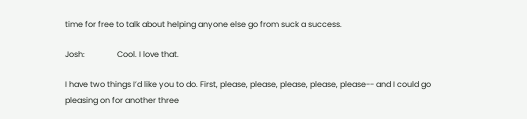time for free to talk about helping anyone else go from suck a success.

Josh:                Cool. I love that.

I have two things I’d like you to do. First, please, please, please, please, please-- and I could go pleasing on for another three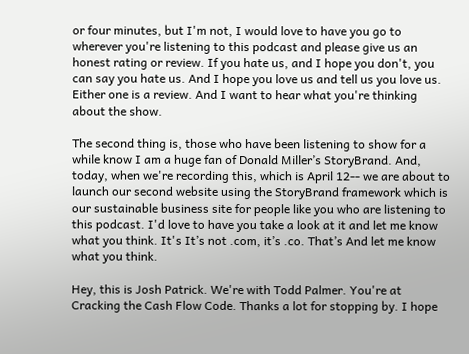or four minutes, but I'm not, I would love to have you go to wherever you're listening to this podcast and please give us an honest rating or review. If you hate us, and I hope you don't, you can say you hate us. And I hope you love us and tell us you love us. Either one is a review. And I want to hear what you're thinking about the show.

The second thing is, those who have been listening to show for a while know I am a huge fan of Donald Miller’s StoryBrand. And, today, when we're recording this, which is April 12-- we are about to launch our second website using the StoryBrand framework which is our sustainable business site for people like you who are listening to this podcast. I'd love to have you take a look at it and let me know what you think. It's It’s not .com, it’s .co. That’s And let me know what you think.

Hey, this is Josh Patrick. We're with Todd Palmer. You're at Cracking the Cash Flow Code. Thanks a lot for stopping by. I hope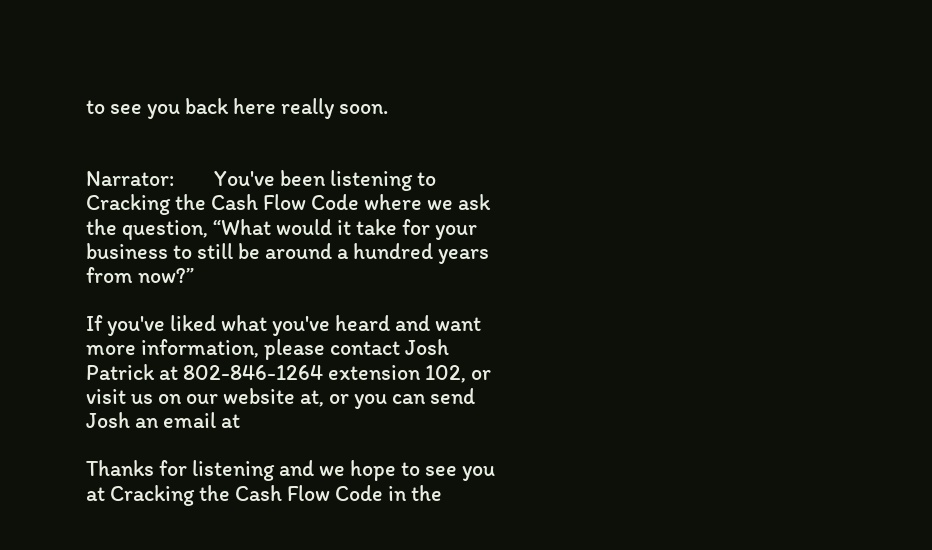to see you back here really soon.


Narrator:        You've been listening to Cracking the Cash Flow Code where we ask the question, “What would it take for your business to still be around a hundred years from now?”

If you've liked what you've heard and want more information, please contact Josh Patrick at 802-846-1264 extension 102, or visit us on our website at, or you can send Josh an email at

Thanks for listening and we hope to see you at Cracking the Cash Flow Code in the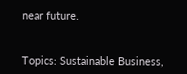near future.


Topics: Sustainable Business,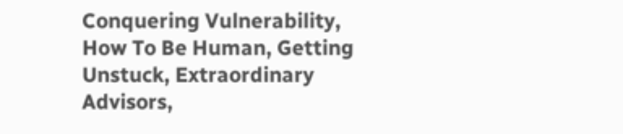Conquering Vulnerability, How To Be Human, Getting Unstuck, Extraordinary Advisors,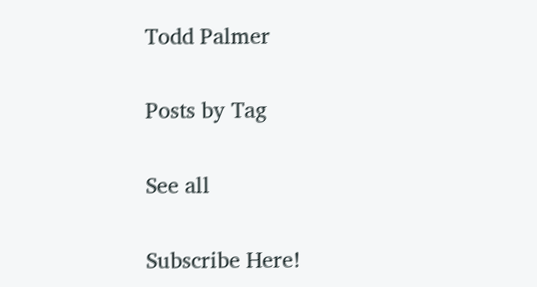Todd Palmer

Posts by Tag

See all

Subscribe Here!